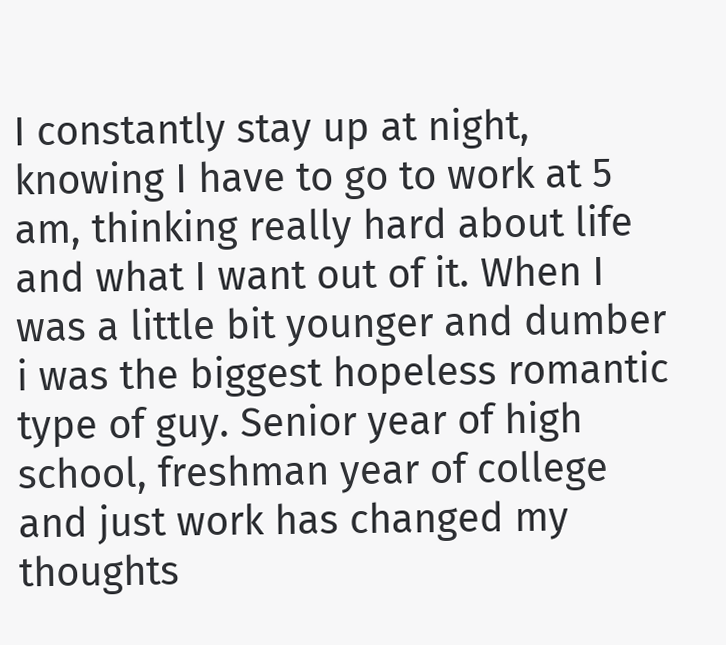I constantly stay up at night, knowing I have to go to work at 5 am, thinking really hard about life and what I want out of it. When I was a little bit younger and dumber i was the biggest hopeless romantic type of guy. Senior year of high school, freshman year of college and just work has changed my thoughts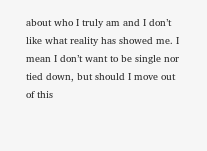about who I truly am and I don’t like what reality has showed me. I mean I don’t want to be single nor tied down, but should I move out of this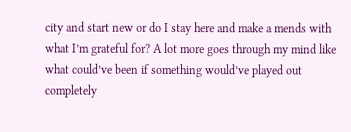city and start new or do I stay here and make a mends with what I’m grateful for? A lot more goes through my mind like what could’ve been if something would’ve played out completely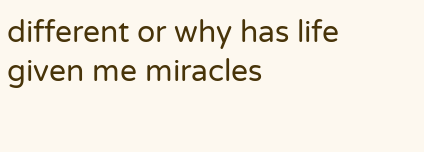different or why has life given me miracles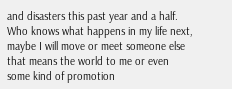and disasters this past year and a half. Who knows what happens in my life next, maybe I will move or meet someone else that means the world to me or even some kind of promotion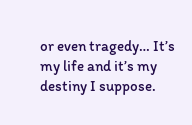or even tragedy… It’s my life and it’s my destiny I suppose.